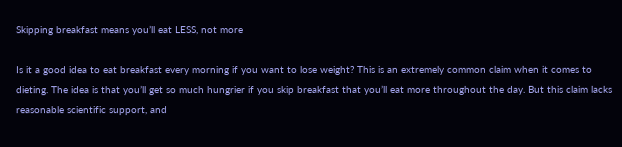Skipping breakfast means you’ll eat LESS, not more

Is it a good idea to eat breakfast every morning if you want to lose weight? This is an extremely common claim when it comes to dieting. The idea is that you’ll get so much hungrier if you skip breakfast that you’ll eat more throughout the day. But this claim lacks reasonable scientific support, and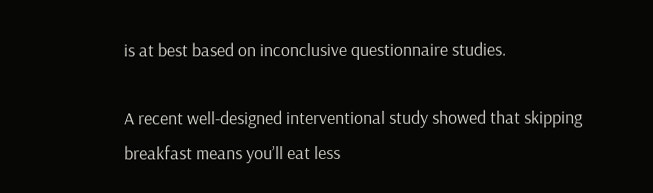is at best based on inconclusive questionnaire studies.

A recent well-designed interventional study showed that skipping breakfast means you’ll eat less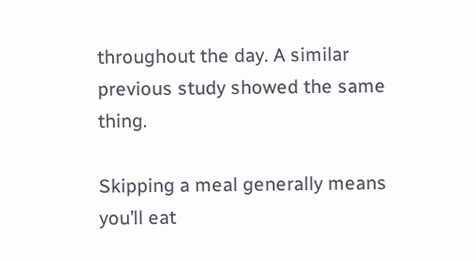throughout the day. A similar previous study showed the same thing.

Skipping a meal generally means you’ll eat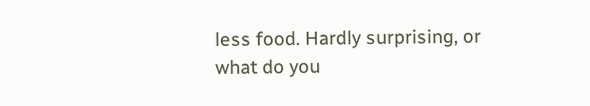less food. Hardly surprising, or what do you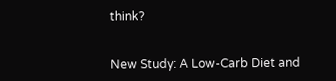think?


New Study: A Low-Carb Diet and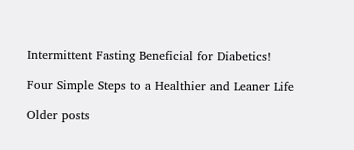Intermittent Fasting Beneficial for Diabetics!

Four Simple Steps to a Healthier and Leaner Life

Older posts